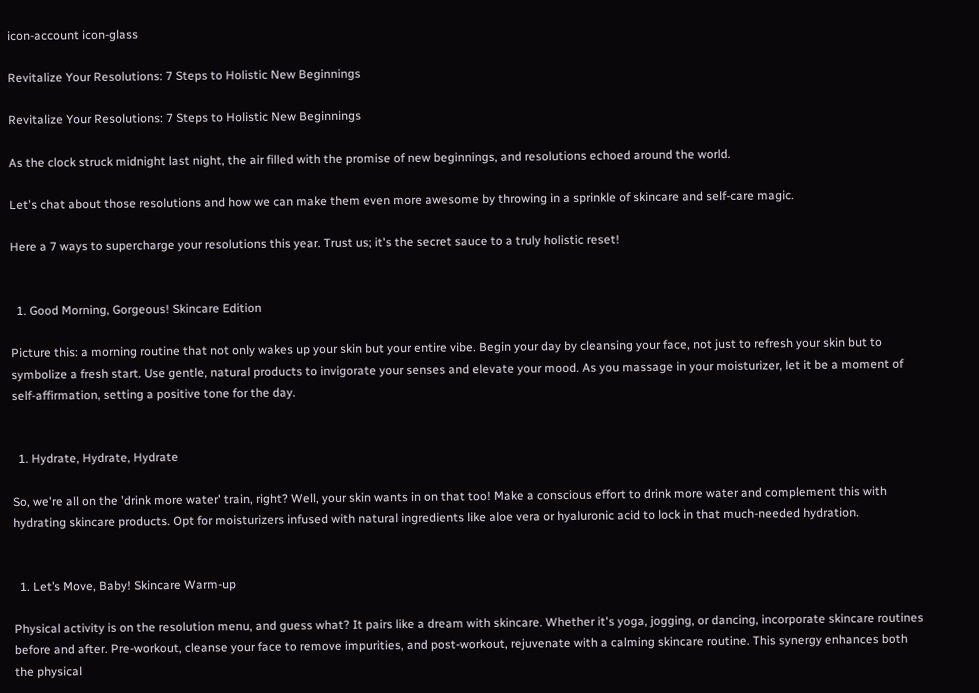icon-account icon-glass

Revitalize Your Resolutions: 7 Steps to Holistic New Beginnings

Revitalize Your Resolutions: 7 Steps to Holistic New Beginnings

As the clock struck midnight last night, the air filled with the promise of new beginnings, and resolutions echoed around the world.

Let's chat about those resolutions and how we can make them even more awesome by throwing in a sprinkle of skincare and self-care magic.

Here a 7 ways to supercharge your resolutions this year. Trust us; it's the secret sauce to a truly holistic reset!


  1. Good Morning, Gorgeous! Skincare Edition

Picture this: a morning routine that not only wakes up your skin but your entire vibe. Begin your day by cleansing your face, not just to refresh your skin but to symbolize a fresh start. Use gentle, natural products to invigorate your senses and elevate your mood. As you massage in your moisturizer, let it be a moment of self-affirmation, setting a positive tone for the day.


  1. Hydrate, Hydrate, Hydrate

So, we're all on the 'drink more water' train, right? Well, your skin wants in on that too! Make a conscious effort to drink more water and complement this with hydrating skincare products. Opt for moisturizers infused with natural ingredients like aloe vera or hyaluronic acid to lock in that much-needed hydration.


  1. Let’s Move, Baby! Skincare Warm-up

Physical activity is on the resolution menu, and guess what? It pairs like a dream with skincare. Whether it's yoga, jogging, or dancing, incorporate skincare routines before and after. Pre-workout, cleanse your face to remove impurities, and post-workout, rejuvenate with a calming skincare routine. This synergy enhances both the physical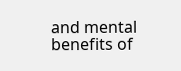and mental benefits of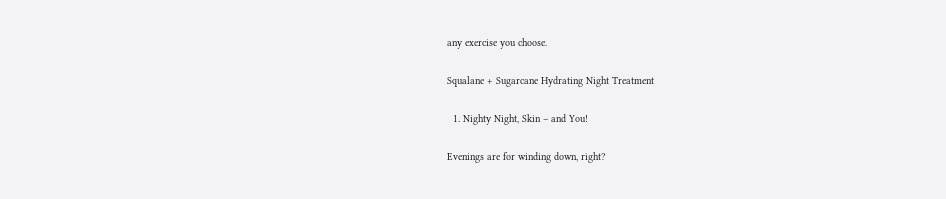any exercise you choose.

Squalane + Sugarcane Hydrating Night Treatment

  1. Nighty Night, Skin – and You!

Evenings are for winding down, right?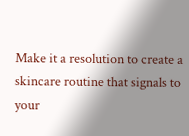Make it a resolution to create a skincare routine that signals to your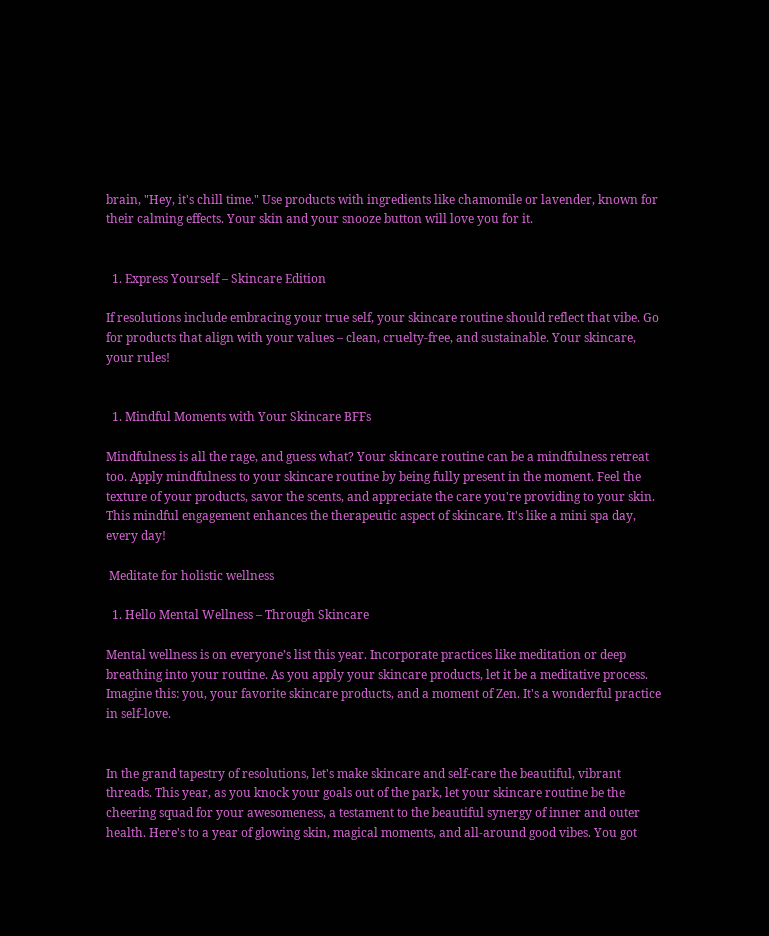brain, "Hey, it's chill time." Use products with ingredients like chamomile or lavender, known for their calming effects. Your skin and your snooze button will love you for it.


  1. Express Yourself – Skincare Edition

If resolutions include embracing your true self, your skincare routine should reflect that vibe. Go for products that align with your values – clean, cruelty-free, and sustainable. Your skincare, your rules!


  1. Mindful Moments with Your Skincare BFFs

Mindfulness is all the rage, and guess what? Your skincare routine can be a mindfulness retreat too. Apply mindfulness to your skincare routine by being fully present in the moment. Feel the texture of your products, savor the scents, and appreciate the care you're providing to your skin. This mindful engagement enhances the therapeutic aspect of skincare. It's like a mini spa day, every day!

 Meditate for holistic wellness

  1. Hello Mental Wellness – Through Skincare

Mental wellness is on everyone’s list this year. Incorporate practices like meditation or deep breathing into your routine. As you apply your skincare products, let it be a meditative process. Imagine this: you, your favorite skincare products, and a moment of Zen. It's a wonderful practice in self-love.


In the grand tapestry of resolutions, let's make skincare and self-care the beautiful, vibrant threads. This year, as you knock your goals out of the park, let your skincare routine be the cheering squad for your awesomeness, a testament to the beautiful synergy of inner and outer health. Here's to a year of glowing skin, magical moments, and all-around good vibes. You got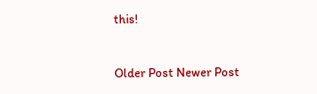this!


Older Post Newer Post